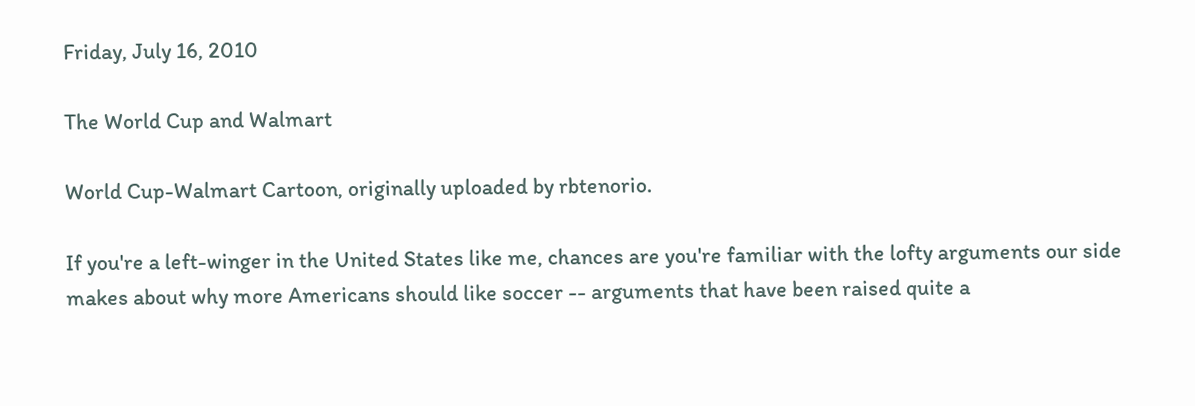Friday, July 16, 2010

The World Cup and Walmart

World Cup-Walmart Cartoon, originally uploaded by rbtenorio.

If you're a left-winger in the United States like me, chances are you're familiar with the lofty arguments our side makes about why more Americans should like soccer -- arguments that have been raised quite a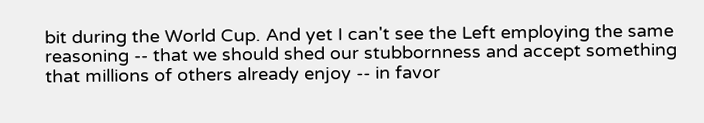bit during the World Cup. And yet I can't see the Left employing the same reasoning -- that we should shed our stubbornness and accept something that millions of others already enjoy -- in favor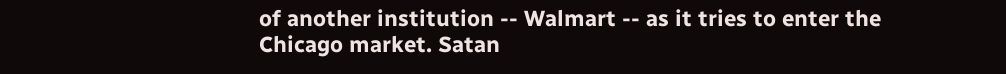of another institution -- Walmart -- as it tries to enter the Chicago market. Satan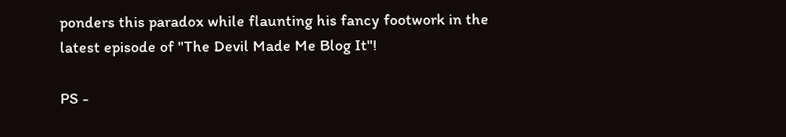ponders this paradox while flaunting his fancy footwork in the latest episode of "The Devil Made Me Blog It"!

PS -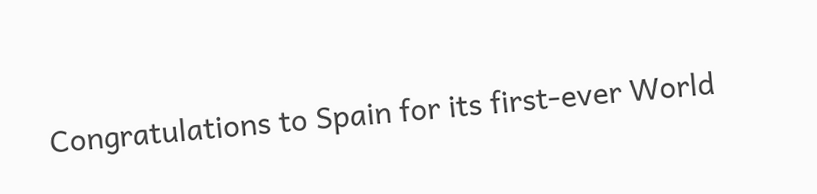Congratulations to Spain for its first-ever World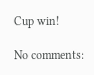Cup win!

No comments: